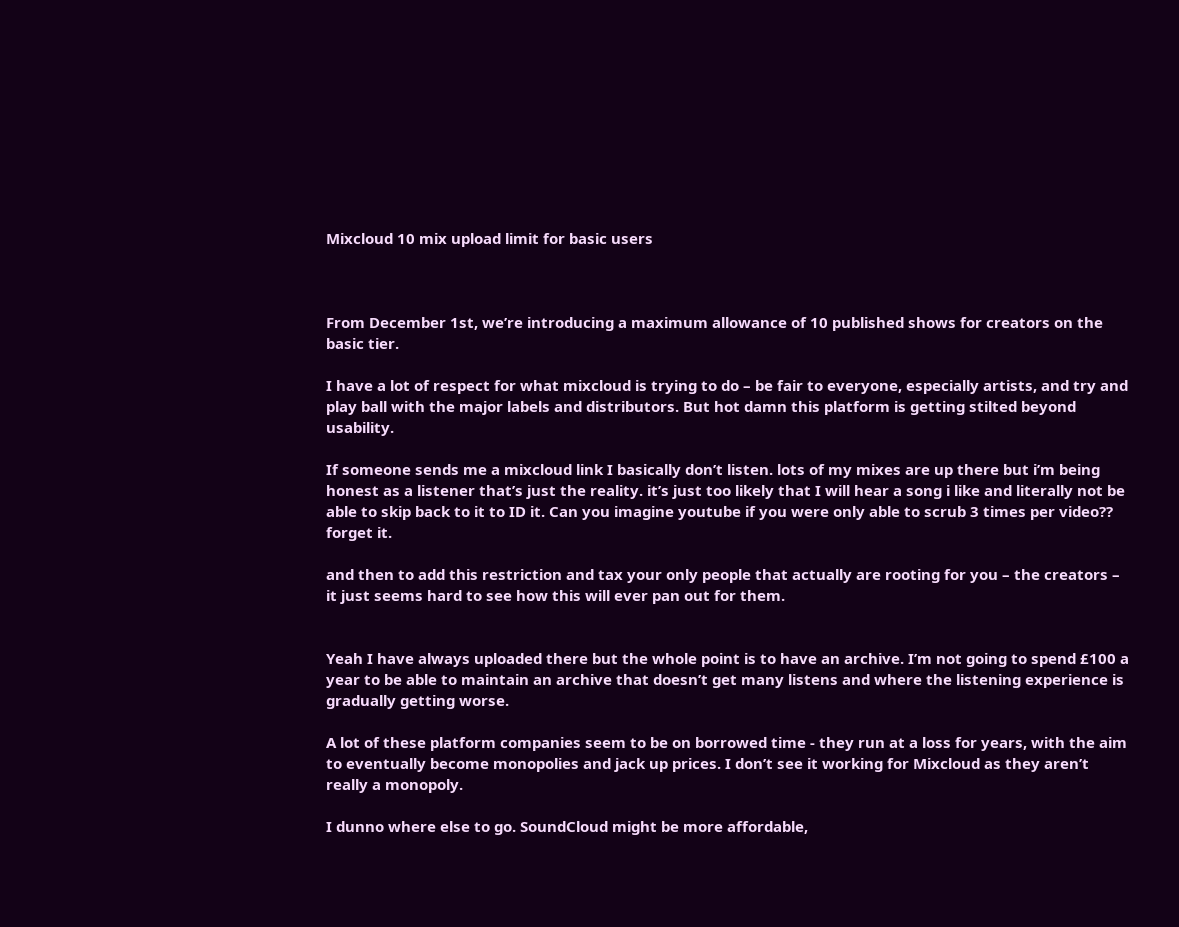Mixcloud 10 mix upload limit for basic users



From December 1st, we’re introducing a maximum allowance of 10 published shows for creators on the basic tier.

I have a lot of respect for what mixcloud is trying to do – be fair to everyone, especially artists, and try and play ball with the major labels and distributors. But hot damn this platform is getting stilted beyond usability.

If someone sends me a mixcloud link I basically don’t listen. lots of my mixes are up there but i’m being honest as a listener that’s just the reality. it’s just too likely that I will hear a song i like and literally not be able to skip back to it to ID it. Can you imagine youtube if you were only able to scrub 3 times per video?? forget it.

and then to add this restriction and tax your only people that actually are rooting for you – the creators – it just seems hard to see how this will ever pan out for them.


Yeah I have always uploaded there but the whole point is to have an archive. I’m not going to spend £100 a year to be able to maintain an archive that doesn’t get many listens and where the listening experience is gradually getting worse.

A lot of these platform companies seem to be on borrowed time - they run at a loss for years, with the aim to eventually become monopolies and jack up prices. I don’t see it working for Mixcloud as they aren’t really a monopoly.

I dunno where else to go. SoundCloud might be more affordable,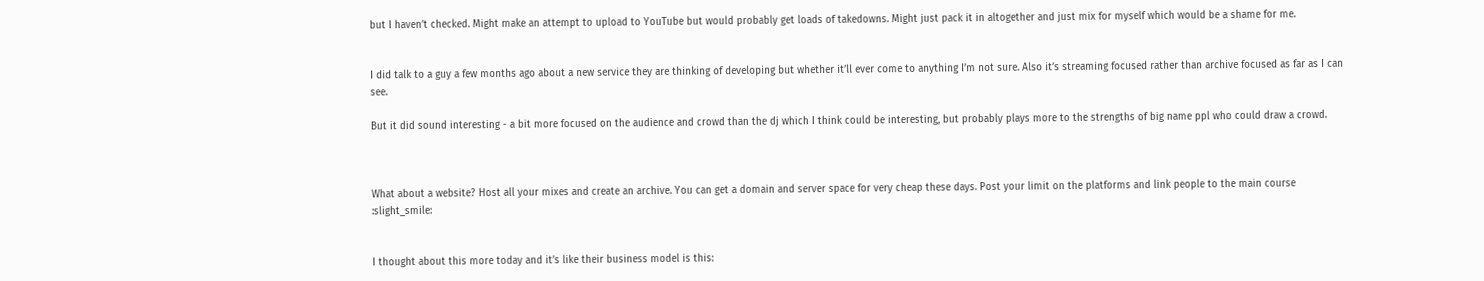but I haven’t checked. Might make an attempt to upload to YouTube but would probably get loads of takedowns. Might just pack it in altogether and just mix for myself which would be a shame for me.


I did talk to a guy a few months ago about a new service they are thinking of developing but whether it’ll ever come to anything I’m not sure. Also it’s streaming focused rather than archive focused as far as I can see.

But it did sound interesting - a bit more focused on the audience and crowd than the dj which I think could be interesting, but probably plays more to the strengths of big name ppl who could draw a crowd.



What about a website? Host all your mixes and create an archive. You can get a domain and server space for very cheap these days. Post your limit on the platforms and link people to the main course :slight_smile:


I thought about this more today and it’s like their business model is this: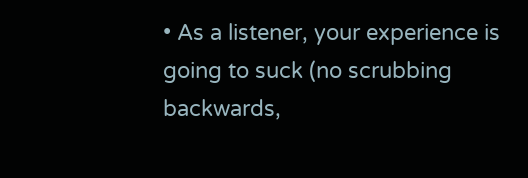• As a listener, your experience is going to suck (no scrubbing backwards,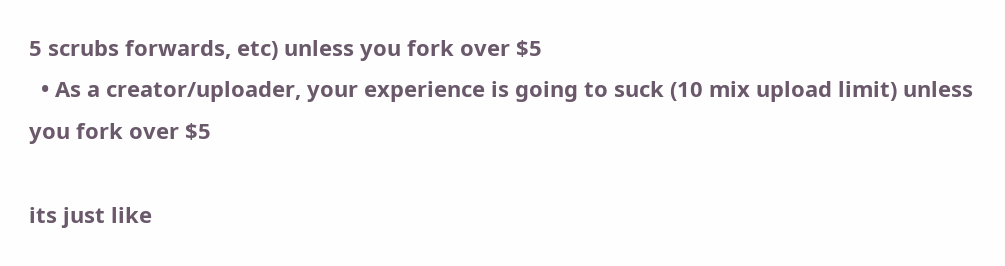5 scrubs forwards, etc) unless you fork over $5
  • As a creator/uploader, your experience is going to suck (10 mix upload limit) unless you fork over $5

its just like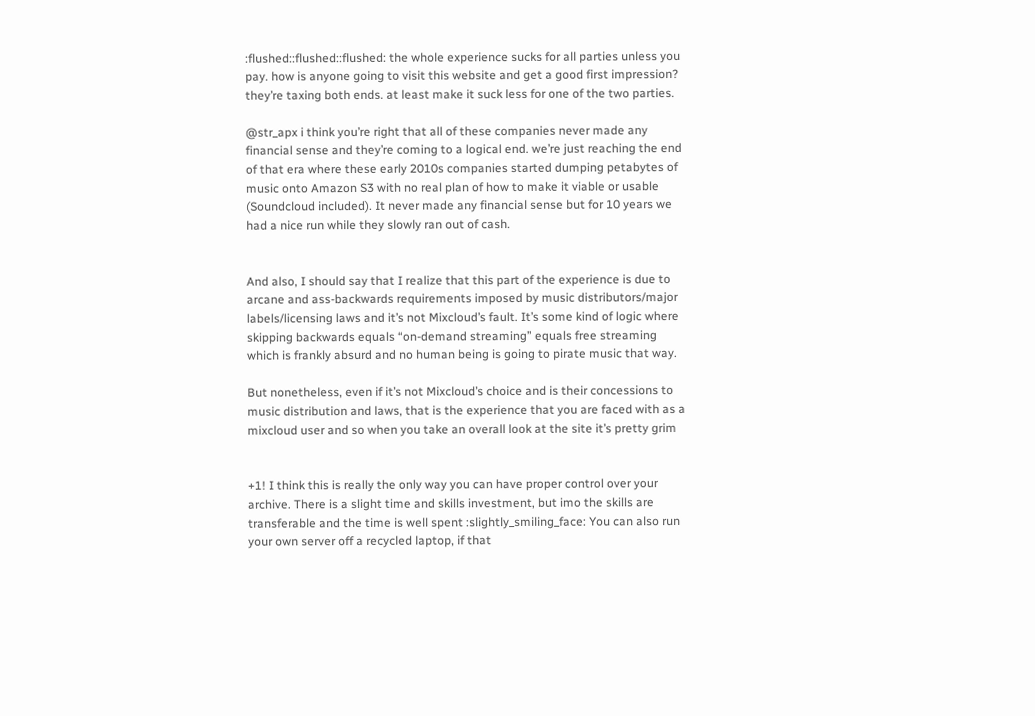:flushed::flushed::flushed: the whole experience sucks for all parties unless you pay. how is anyone going to visit this website and get a good first impression? they’re taxing both ends. at least make it suck less for one of the two parties.

@str_apx i think you’re right that all of these companies never made any financial sense and they’re coming to a logical end. we’re just reaching the end of that era where these early 2010s companies started dumping petabytes of music onto Amazon S3 with no real plan of how to make it viable or usable (Soundcloud included). It never made any financial sense but for 10 years we had a nice run while they slowly ran out of cash.


And also, I should say that I realize that this part of the experience is due to arcane and ass-backwards requirements imposed by music distributors/major labels/licensing laws and it’s not Mixcloud’s fault. It’s some kind of logic where skipping backwards equals “on-demand streaming” equals free streaming which is frankly absurd and no human being is going to pirate music that way.

But nonetheless, even if it’s not Mixcloud’s choice and is their concessions to music distribution and laws, that is the experience that you are faced with as a mixcloud user and so when you take an overall look at the site it’s pretty grim


+1! I think this is really the only way you can have proper control over your archive. There is a slight time and skills investment, but imo the skills are transferable and the time is well spent :slightly_smiling_face: You can also run your own server off a recycled laptop, if that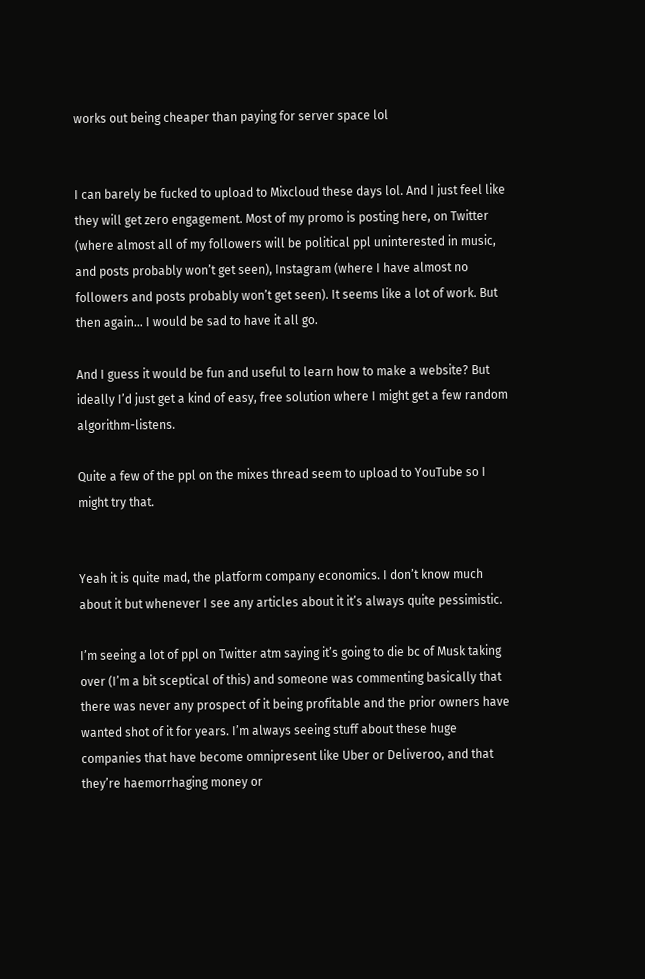works out being cheaper than paying for server space lol


I can barely be fucked to upload to Mixcloud these days lol. And I just feel like they will get zero engagement. Most of my promo is posting here, on Twitter (where almost all of my followers will be political ppl uninterested in music, and posts probably won’t get seen), Instagram (where I have almost no followers and posts probably won’t get seen). It seems like a lot of work. But then again… I would be sad to have it all go.

And I guess it would be fun and useful to learn how to make a website? But ideally I’d just get a kind of easy, free solution where I might get a few random algorithm-listens.

Quite a few of the ppl on the mixes thread seem to upload to YouTube so I might try that.


Yeah it is quite mad, the platform company economics. I don’t know much about it but whenever I see any articles about it it’s always quite pessimistic.

I’m seeing a lot of ppl on Twitter atm saying it’s going to die bc of Musk taking over (I’m a bit sceptical of this) and someone was commenting basically that there was never any prospect of it being profitable and the prior owners have wanted shot of it for years. I’m always seeing stuff about these huge companies that have become omnipresent like Uber or Deliveroo, and that they’re haemorrhaging money or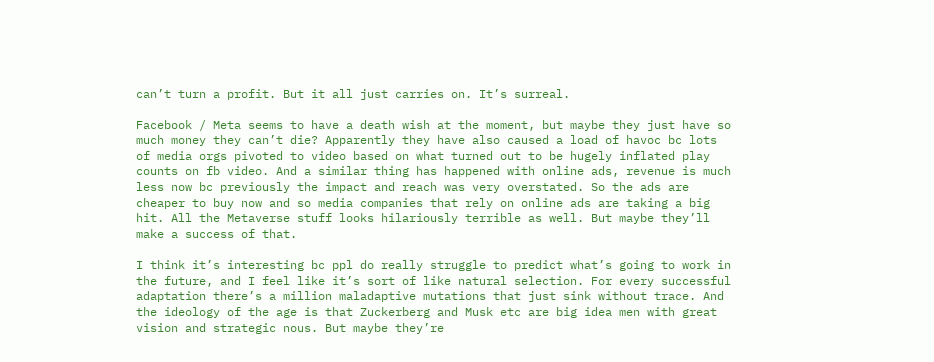can’t turn a profit. But it all just carries on. It’s surreal.

Facebook / Meta seems to have a death wish at the moment, but maybe they just have so much money they can’t die? Apparently they have also caused a load of havoc bc lots of media orgs pivoted to video based on what turned out to be hugely inflated play counts on fb video. And a similar thing has happened with online ads, revenue is much less now bc previously the impact and reach was very overstated. So the ads are cheaper to buy now and so media companies that rely on online ads are taking a big hit. All the Metaverse stuff looks hilariously terrible as well. But maybe they’ll make a success of that.

I think it’s interesting bc ppl do really struggle to predict what’s going to work in the future, and I feel like it’s sort of like natural selection. For every successful adaptation there’s a million maladaptive mutations that just sink without trace. And the ideology of the age is that Zuckerberg and Musk etc are big idea men with great vision and strategic nous. But maybe they’re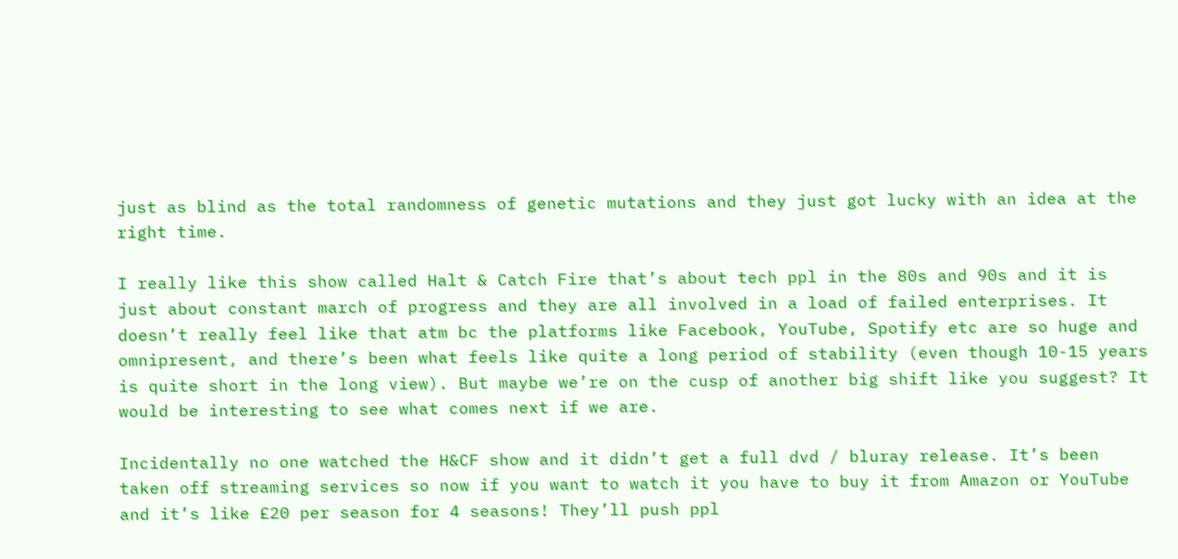just as blind as the total randomness of genetic mutations and they just got lucky with an idea at the right time.

I really like this show called Halt & Catch Fire that’s about tech ppl in the 80s and 90s and it is just about constant march of progress and they are all involved in a load of failed enterprises. It doesn’t really feel like that atm bc the platforms like Facebook, YouTube, Spotify etc are so huge and omnipresent, and there’s been what feels like quite a long period of stability (even though 10-15 years is quite short in the long view). But maybe we’re on the cusp of another big shift like you suggest? It would be interesting to see what comes next if we are.

Incidentally no one watched the H&CF show and it didn’t get a full dvd / bluray release. It’s been taken off streaming services so now if you want to watch it you have to buy it from Amazon or YouTube and it’s like £20 per season for 4 seasons! They’ll push ppl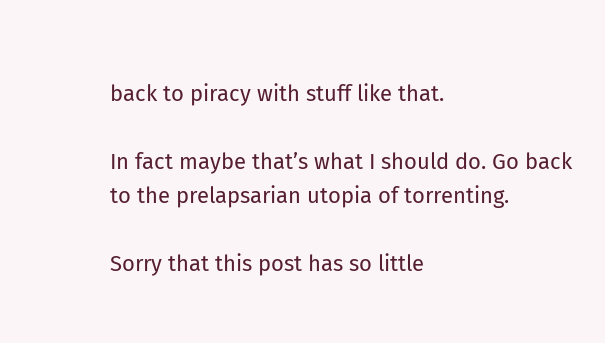back to piracy with stuff like that.

In fact maybe that’s what I should do. Go back to the prelapsarian utopia of torrenting.

Sorry that this post has so little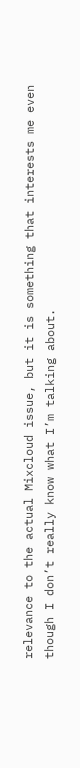relevance to the actual Mixcloud issue, but it is something that interests me even though I don’t really know what I’m talking about.